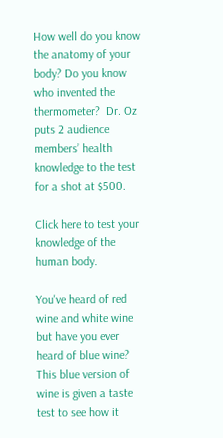How well do you know the anatomy of your body? Do you know who invented the thermometer?  Dr. Oz puts 2 audience members’ health knowledge to the test for a shot at $500.

Click here to test your knowledge of the human body.

You've heard of red wine and white wine but have you ever heard of blue wine? This blue version of wine is given a taste test to see how it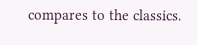compares to the classics.